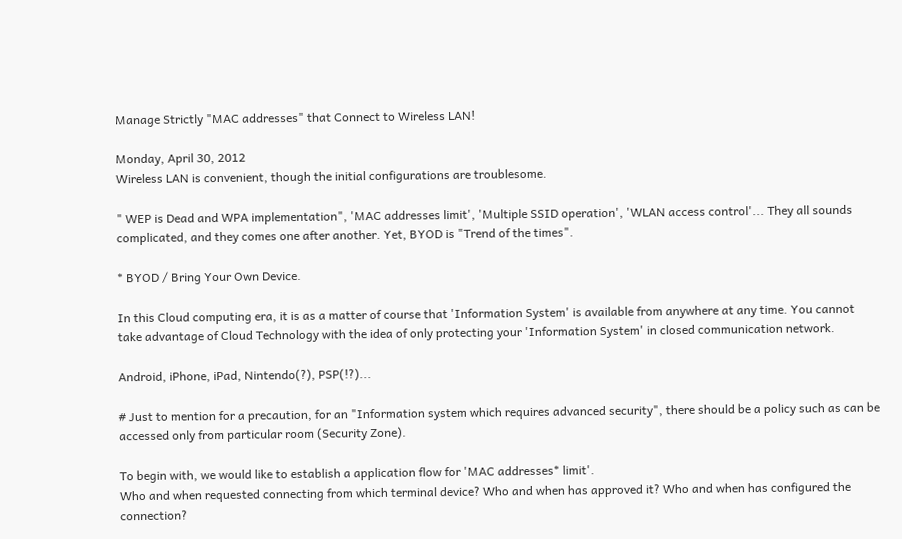Manage Strictly "MAC addresses" that Connect to Wireless LAN!

Monday, April 30, 2012
Wireless LAN is convenient, though the initial configurations are troublesome.

" WEP is Dead and WPA implementation", 'MAC addresses limit', 'Multiple SSID operation', 'WLAN access control'... They all sounds complicated, and they comes one after another. Yet, BYOD is "Trend of the times".

* BYOD / Bring Your Own Device.

In this Cloud computing era, it is as a matter of course that 'Information System' is available from anywhere at any time. You cannot take advantage of Cloud Technology with the idea of only protecting your 'Information System' in closed communication network.

Android, iPhone, iPad, Nintendo(?), PSP(!?)...

# Just to mention for a precaution, for an "Information system which requires advanced security", there should be a policy such as can be accessed only from particular room (Security Zone).

To begin with, we would like to establish a application flow for 'MAC addresses* limit'.
Who and when requested connecting from which terminal device? Who and when has approved it? Who and when has configured the connection?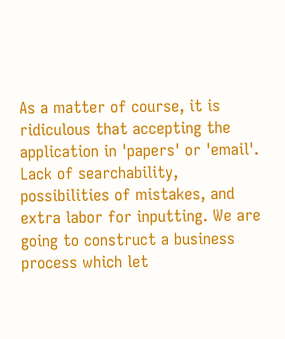As a matter of course, it is ridiculous that accepting the application in 'papers' or 'email'. Lack of searchability, possibilities of mistakes, and extra labor for inputting. We are going to construct a business process which let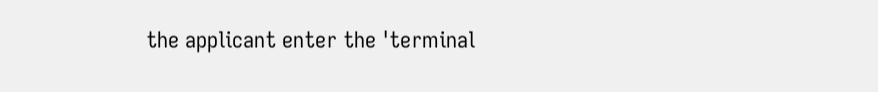the applicant enter the 'terminal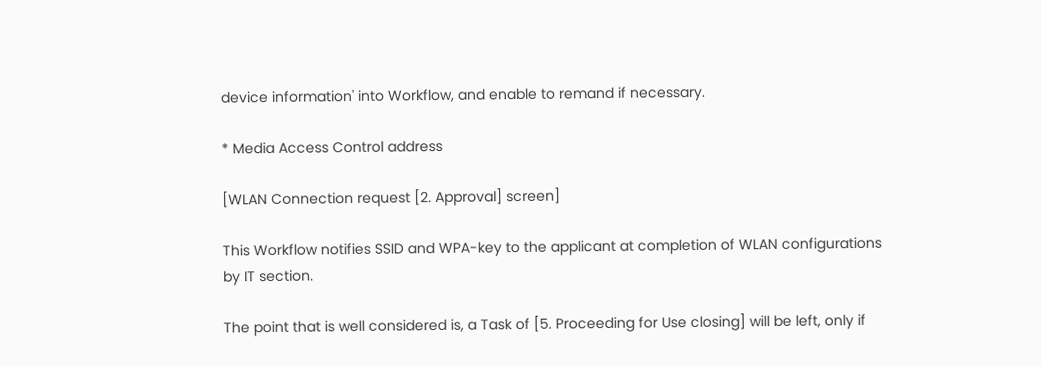device information' into Workflow, and enable to remand if necessary.

* Media Access Control address

[WLAN Connection request [2. Approval] screen]

This Workflow notifies SSID and WPA-key to the applicant at completion of WLAN configurations by IT section.

The point that is well considered is, a Task of [5. Proceeding for Use closing] will be left, only if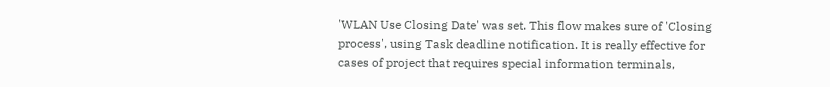'WLAN Use Closing Date' was set. This flow makes sure of 'Closing process', using Task deadline notification. It is really effective for cases of project that requires special information terminals,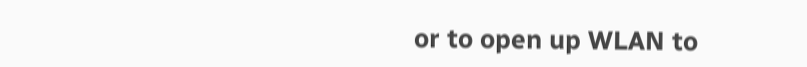or to open up WLAN to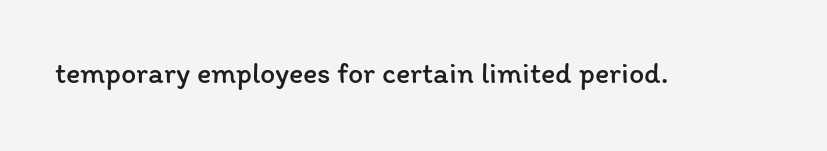temporary employees for certain limited period.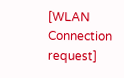[WLAN Connection request]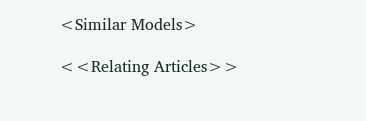<Similar Models>

<<Relating Articles>>